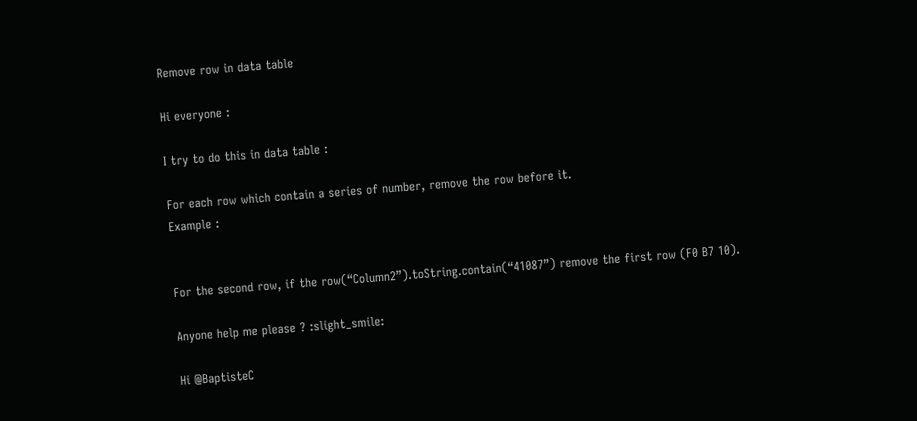Remove row in data table

Hi everyone :

I try to do this in data table :

For each row which contain a series of number, remove the row before it.
Example :


For the second row, if the row(“Column2”).toString.contain(“41087”) remove the first row (F0 B7 10).

Anyone help me please ? :slight_smile:

Hi @BaptisteC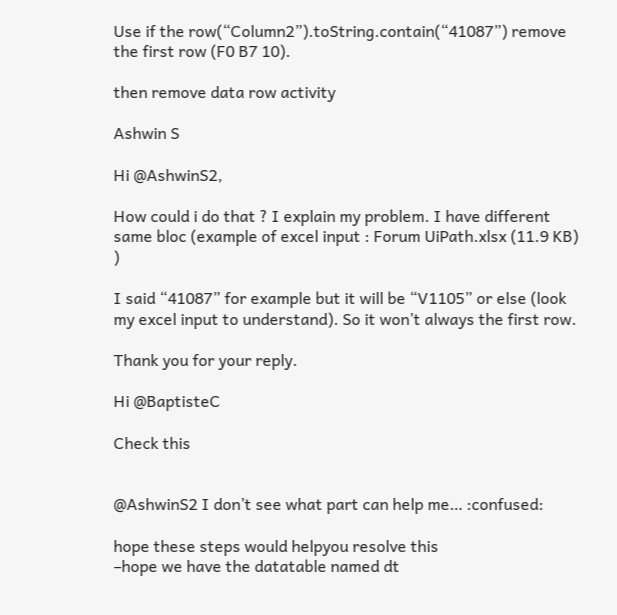Use if the row(“Column2”).toString.contain(“41087”) remove the first row (F0 B7 10).

then remove data row activity

Ashwin S

Hi @AshwinS2,

How could i do that ? I explain my problem. I have different same bloc (example of excel input : Forum UiPath.xlsx (11.9 KB) )

I said “41087” for example but it will be “V1105” or else (look my excel input to understand). So it won’t always the first row.

Thank you for your reply.

Hi @BaptisteC

Check this


@AshwinS2 I don’t see what part can help me… :confused:

hope these steps would helpyou resolve this
–hope we have the datatable named dt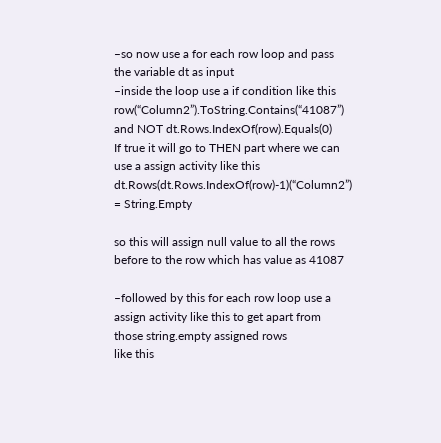–so now use a for each row loop and pass the variable dt as input
–inside the loop use a if condition like this
row(“Column2”).ToString.Contains(“41087”) and NOT dt.Rows.IndexOf(row).Equals(0)
If true it will go to THEN part where we can use a assign activity like this
dt.Rows(dt.Rows.IndexOf(row)-1)(“Column2”) = String.Empty

so this will assign null value to all the rows before to the row which has value as 41087

–followed by this for each row loop use a assign activity like this to get apart from those string.empty assigned rows
like this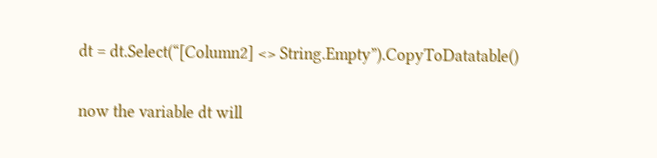dt = dt.Select(“[Column2] <> String.Empty”).CopyToDatatable()

now the variable dt will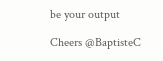be your output

Cheers @BaptisteC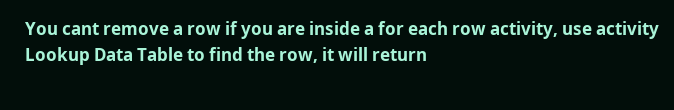You cant remove a row if you are inside a for each row activity, use activity Lookup Data Table to find the row, it will return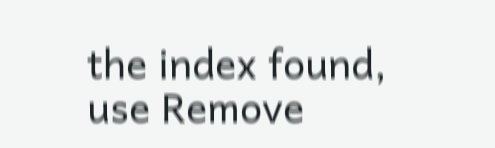the index found, use Remove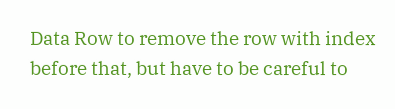Data Row to remove the row with index before that, but have to be careful to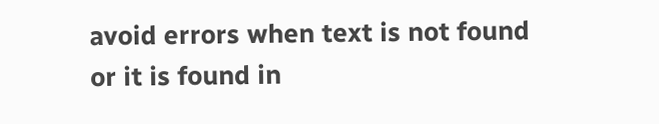avoid errors when text is not found or it is found in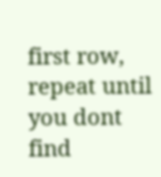first row, repeat until you dont find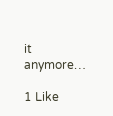it anymore…

1 Like